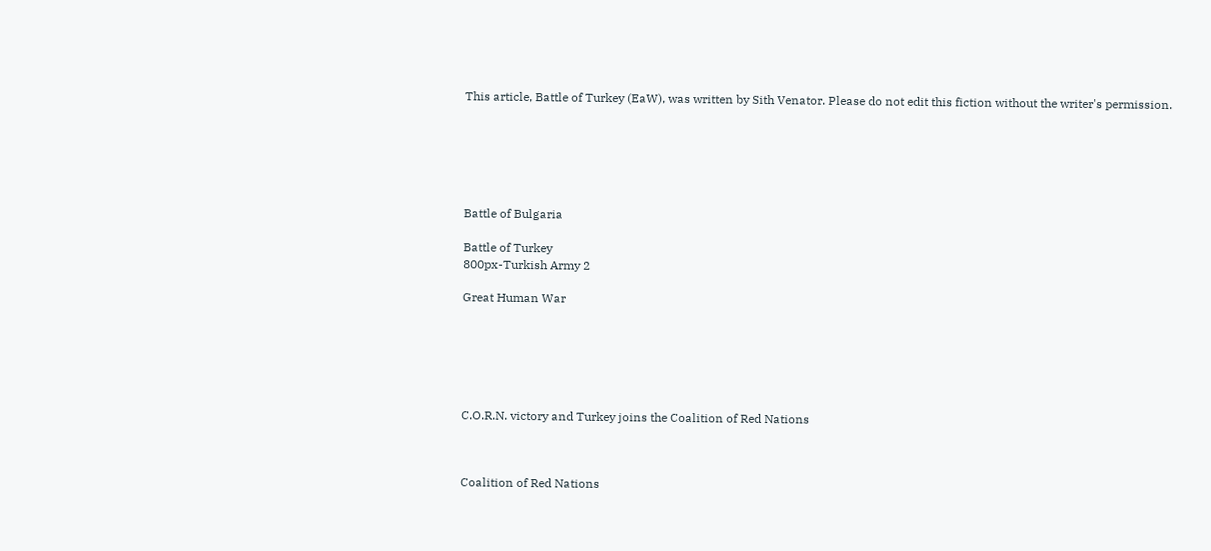This article, Battle of Turkey (EaW), was written by Sith Venator. Please do not edit this fiction without the writer's permission.






Battle of Bulgaria

Battle of Turkey
800px-Turkish Army 2

Great Human War






C.O.R.N. victory and Turkey joins the Coalition of Red Nations



Coalition of Red Nations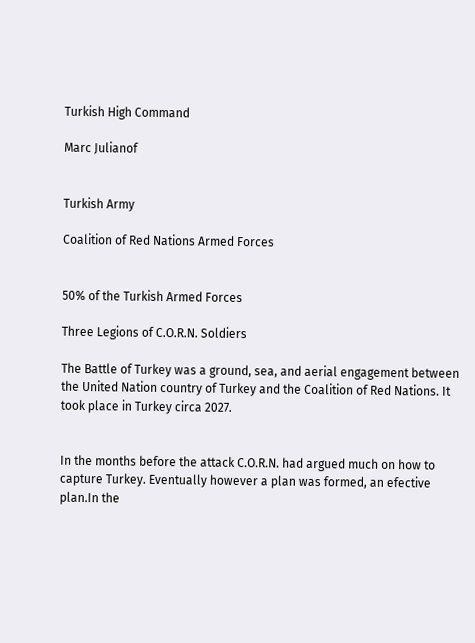Turkish High Command

Marc Julianof


Turkish Army

Coalition of Red Nations Armed Forces


50% of the Turkish Armed Forces

Three Legions of C.O.R.N. Soldiers

The Battle of Turkey was a ground, sea, and aerial engagement between the United Nation country of Turkey and the Coalition of Red Nations. It took place in Turkey circa 2027.


In the months before the attack C.O.R.N. had argued much on how to capture Turkey. Eventually however a plan was formed, an efective plan.In the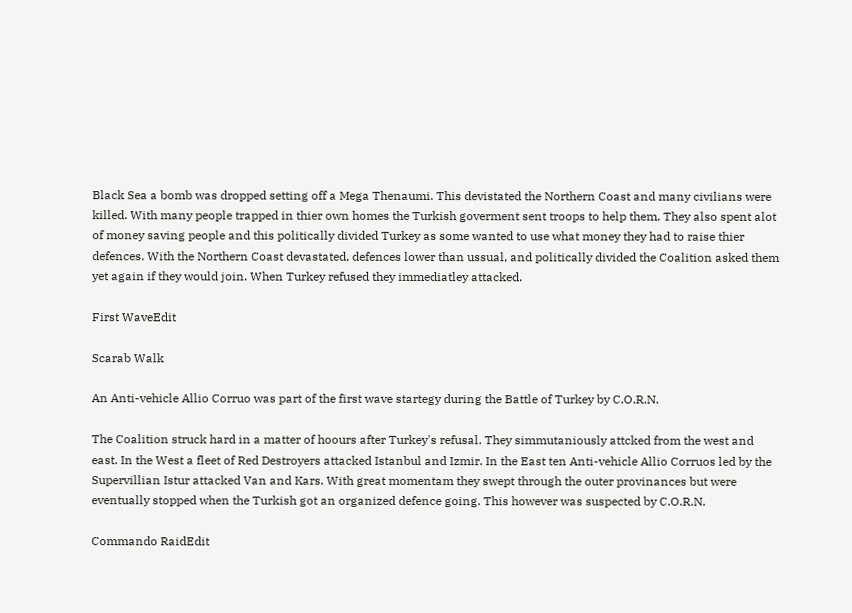Black Sea a bomb was dropped setting off a Mega Thenaumi. This devistated the Northern Coast and many civilians were killed. With many people trapped in thier own homes the Turkish goverment sent troops to help them. They also spent alot of money saving people and this politically divided Turkey as some wanted to use what money they had to raise thier defences. With the Northern Coast devastated, defences lower than ussual, and politically divided the Coalition asked them yet again if they would join. When Turkey refused they immediatley attacked.

First WaveEdit

Scarab Walk

An Anti-vehicle Allio Corruo was part of the first wave startegy during the Battle of Turkey by C.O.R.N.

The Coalition struck hard in a matter of hoours after Turkey's refusal. They simmutaniously attcked from the west and east. In the West a fleet of Red Destroyers attacked Istanbul and Izmir. In the East ten Anti-vehicle Allio Corruos led by the Supervillian Istur attacked Van and Kars. With great momentam they swept through the outer provinances but were eventually stopped when the Turkish got an organized defence going. This however was suspected by C.O.R.N.

Commando RaidEdit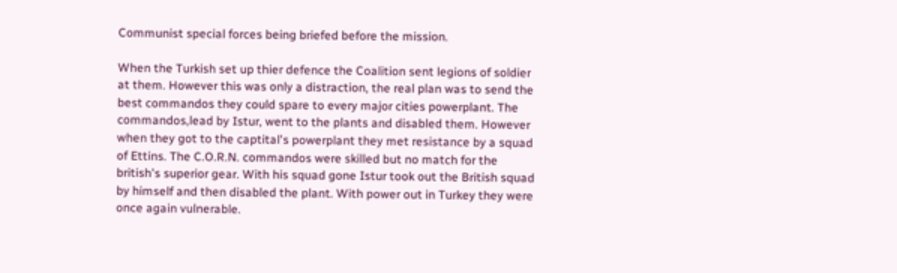Communist special forces being briefed before the mission.

When the Turkish set up thier defence the Coalition sent legions of soldier at them. However this was only a distraction, the real plan was to send the best commandos they could spare to every major cities powerplant. The commandos,lead by Istur, went to the plants and disabled them. However when they got to the captital's powerplant they met resistance by a squad of Ettins. The C.O.R.N. commandos were skilled but no match for the british's superior gear. With his squad gone Istur took out the British squad by himself and then disabled the plant. With power out in Turkey they were once again vulnerable.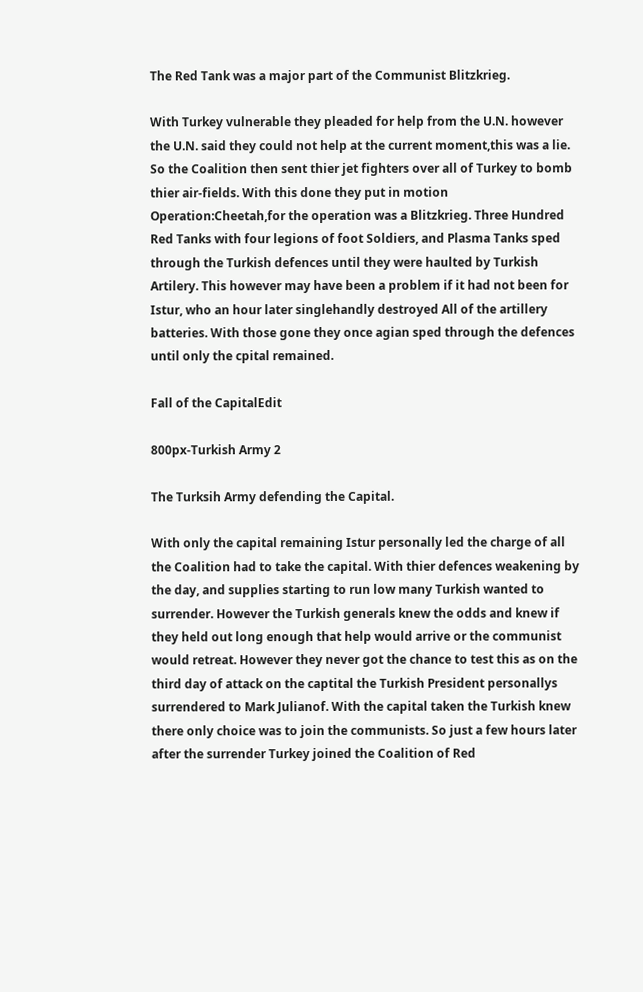The Red Tank was a major part of the Communist Blitzkrieg.

With Turkey vulnerable they pleaded for help from the U.N. however the U.N. said they could not help at the current moment,this was a lie. So the Coalition then sent thier jet fighters over all of Turkey to bomb thier air-fields. With this done they put in motion Operation:Cheetah,for the operation was a Blitzkrieg. Three Hundred Red Tanks with four legions of foot Soldiers, and Plasma Tanks sped through the Turkish defences until they were haulted by Turkish Artilery. This however may have been a problem if it had not been for Istur, who an hour later singlehandly destroyed All of the artillery batteries. With those gone they once agian sped through the defences until only the cpital remained.

Fall of the CapitalEdit

800px-Turkish Army 2

The Turksih Army defending the Capital.

With only the capital remaining Istur personally led the charge of all the Coalition had to take the capital. With thier defences weakening by the day, and supplies starting to run low many Turkish wanted to surrender. However the Turkish generals knew the odds and knew if they held out long enough that help would arrive or the communist would retreat. However they never got the chance to test this as on the third day of attack on the captital the Turkish President personallys surrendered to Mark Julianof. With the capital taken the Turkish knew there only choice was to join the communists. So just a few hours later after the surrender Turkey joined the Coalition of Red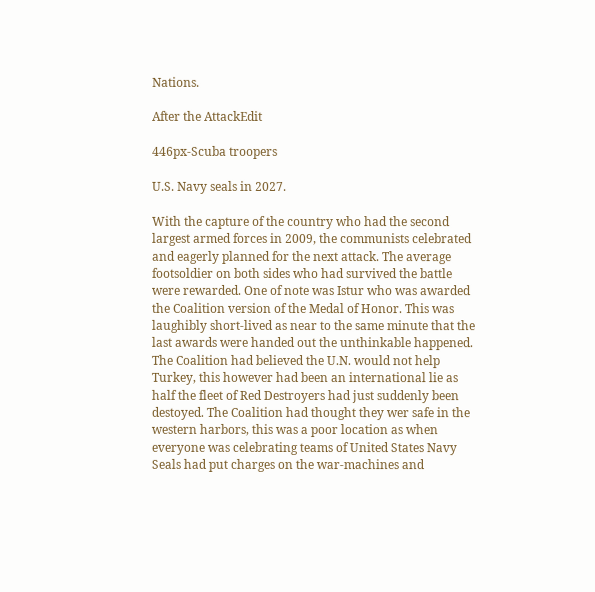Nations.

After the AttackEdit

446px-Scuba troopers

U.S. Navy seals in 2027.

With the capture of the country who had the second largest armed forces in 2009, the communists celebrated and eagerly planned for the next attack. The average footsoldier on both sides who had survived the battle were rewarded. One of note was Istur who was awarded the Coalition version of the Medal of Honor. This was laughibly short-lived as near to the same minute that the last awards were handed out the unthinkable happened. The Coalition had believed the U.N. would not help Turkey, this however had been an international lie as half the fleet of Red Destroyers had just suddenly been destoyed. The Coalition had thought they wer safe in the western harbors, this was a poor location as when everyone was celebrating teams of United States Navy Seals had put charges on the war-machines and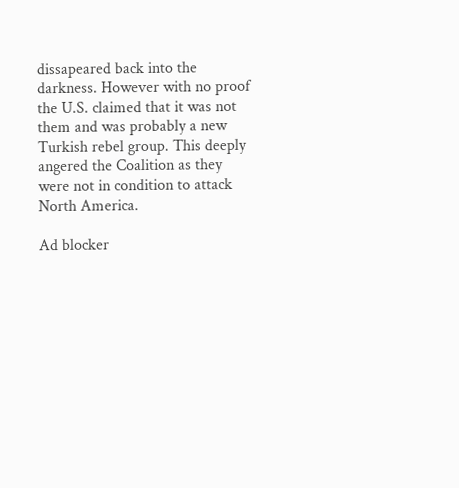dissapeared back into the darkness. However with no proof the U.S. claimed that it was not them and was probably a new Turkish rebel group. This deeply angered the Coalition as they were not in condition to attack North America.

Ad blocker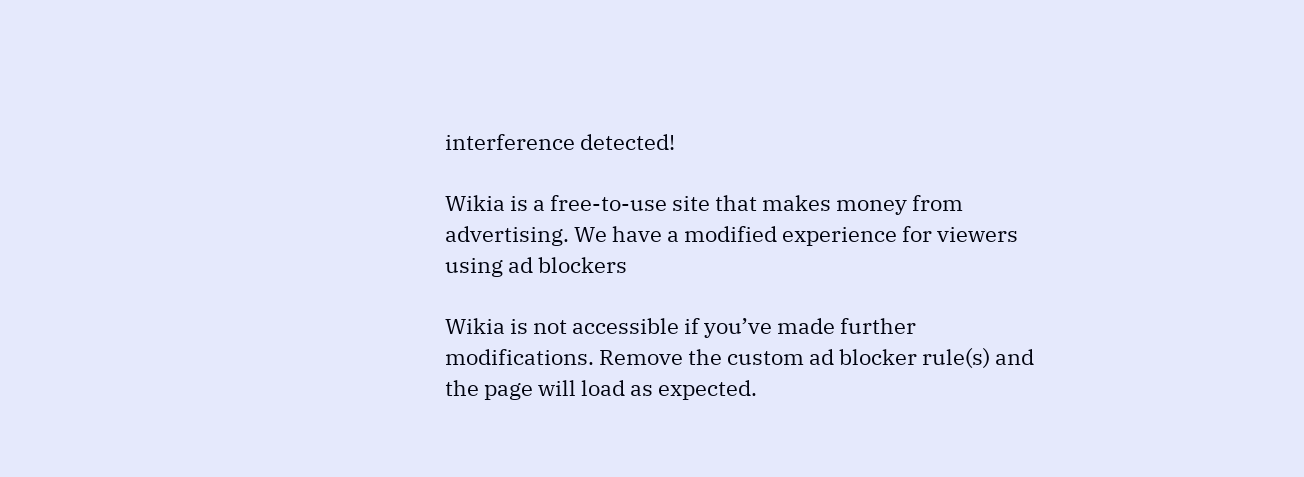interference detected!

Wikia is a free-to-use site that makes money from advertising. We have a modified experience for viewers using ad blockers

Wikia is not accessible if you’ve made further modifications. Remove the custom ad blocker rule(s) and the page will load as expected.